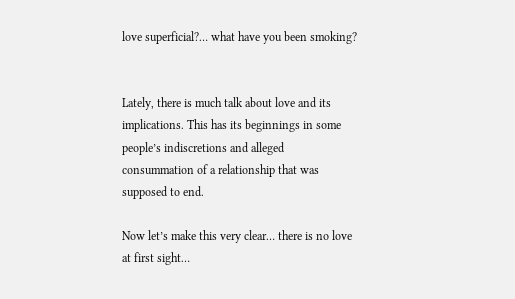love superficial?… what have you been smoking?


Lately, there is much talk about love and its implications. This has its beginnings in some people’s indiscretions and alleged consummation of a relationship that was supposed to end.

Now let’s make this very clear… there is no love at first sight…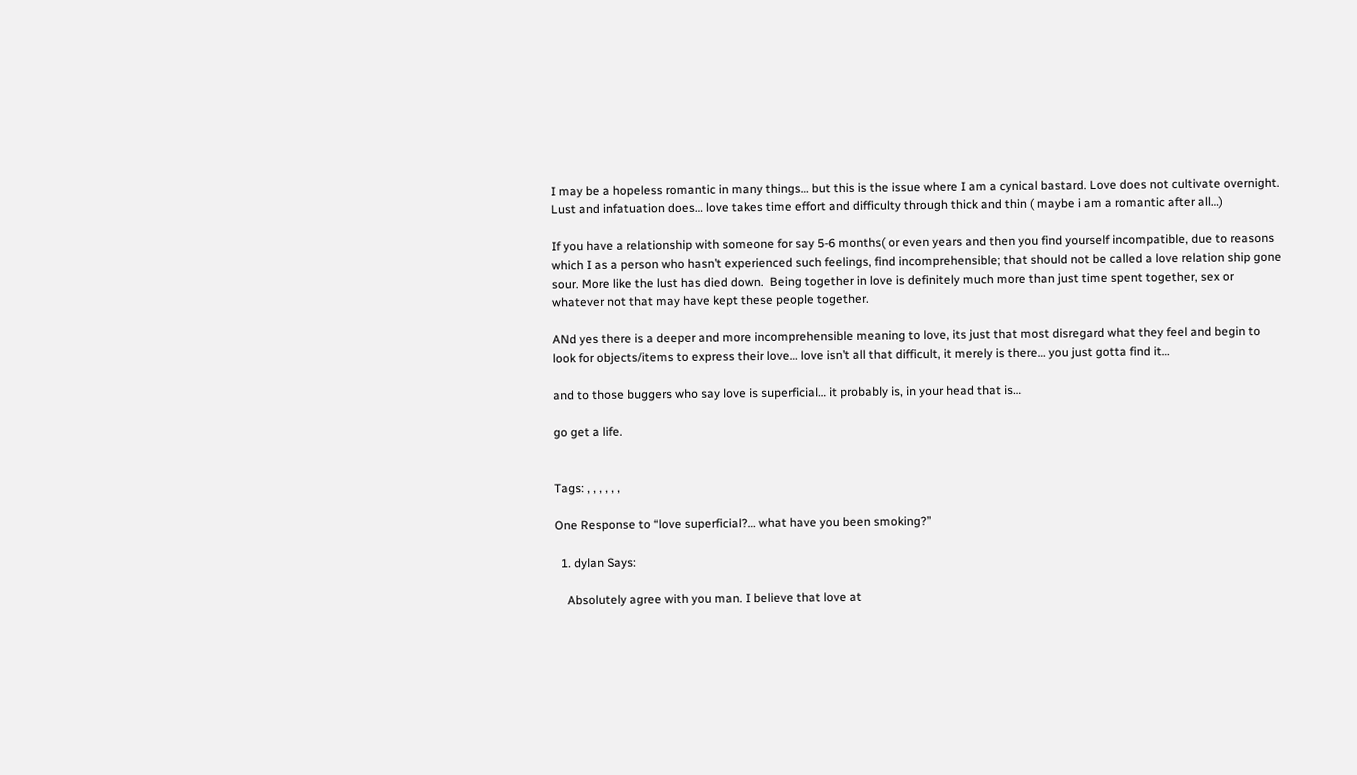I may be a hopeless romantic in many things… but this is the issue where I am a cynical bastard. Love does not cultivate overnight. Lust and infatuation does… love takes time effort and difficulty through thick and thin ( maybe i am a romantic after all…)

If you have a relationship with someone for say 5-6 months( or even years and then you find yourself incompatible, due to reasons which I as a person who hasn’t experienced such feelings, find incomprehensible; that should not be called a love relation ship gone sour. More like the lust has died down.  Being together in love is definitely much more than just time spent together, sex or whatever not that may have kept these people together.

ANd yes there is a deeper and more incomprehensible meaning to love, its just that most disregard what they feel and begin to look for objects/items to express their love… love isn’t all that difficult, it merely is there… you just gotta find it…

and to those buggers who say love is superficial… it probably is, in your head that is…

go get a life.


Tags: , , , , , ,

One Response to “love superficial?… what have you been smoking?”

  1. dylan Says:

    Absolutely agree with you man. I believe that love at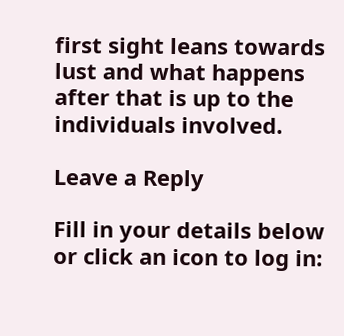first sight leans towards lust and what happens after that is up to the individuals involved.

Leave a Reply

Fill in your details below or click an icon to log in: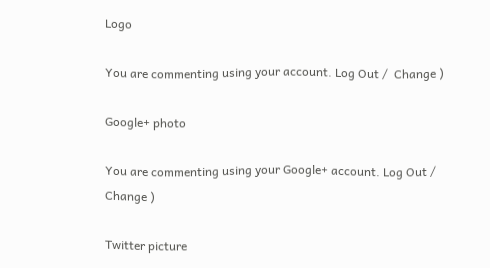Logo

You are commenting using your account. Log Out /  Change )

Google+ photo

You are commenting using your Google+ account. Log Out /  Change )

Twitter picture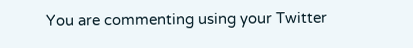You are commenting using your Twitter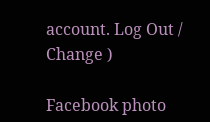account. Log Out /  Change )

Facebook photo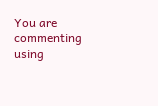You are commenting using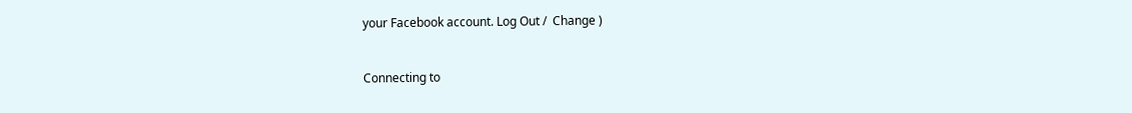your Facebook account. Log Out /  Change )


Connecting to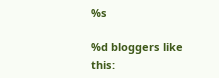%s

%d bloggers like this: